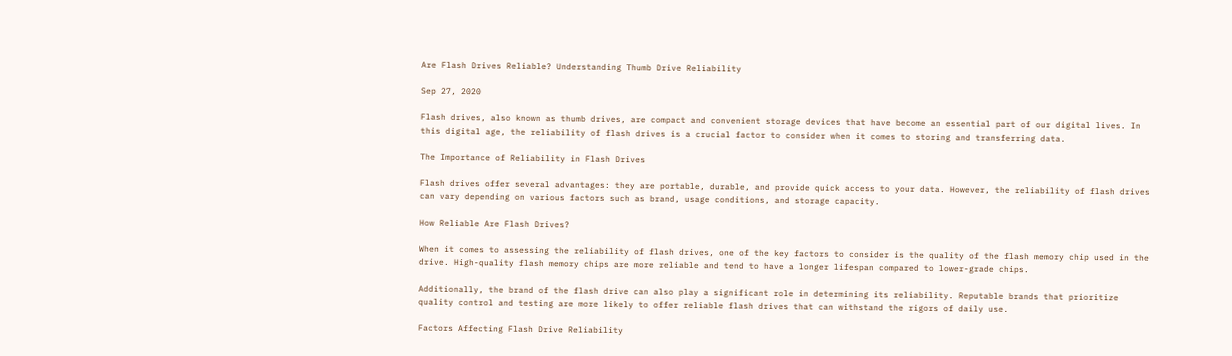Are Flash Drives Reliable? Understanding Thumb Drive Reliability

Sep 27, 2020

Flash drives, also known as thumb drives, are compact and convenient storage devices that have become an essential part of our digital lives. In this digital age, the reliability of flash drives is a crucial factor to consider when it comes to storing and transferring data.

The Importance of Reliability in Flash Drives

Flash drives offer several advantages: they are portable, durable, and provide quick access to your data. However, the reliability of flash drives can vary depending on various factors such as brand, usage conditions, and storage capacity.

How Reliable Are Flash Drives?

When it comes to assessing the reliability of flash drives, one of the key factors to consider is the quality of the flash memory chip used in the drive. High-quality flash memory chips are more reliable and tend to have a longer lifespan compared to lower-grade chips.

Additionally, the brand of the flash drive can also play a significant role in determining its reliability. Reputable brands that prioritize quality control and testing are more likely to offer reliable flash drives that can withstand the rigors of daily use.

Factors Affecting Flash Drive Reliability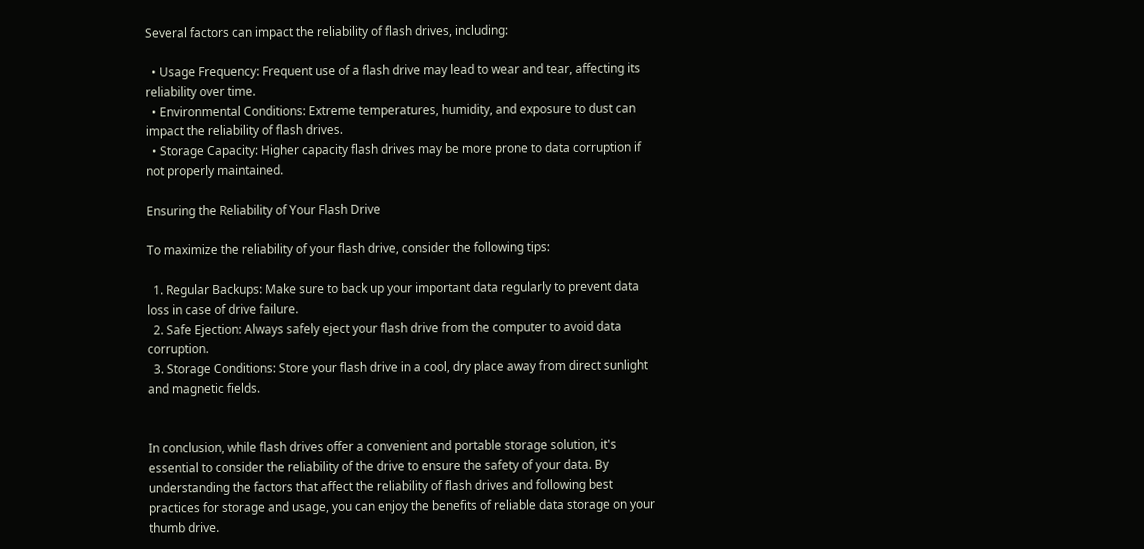Several factors can impact the reliability of flash drives, including:

  • Usage Frequency: Frequent use of a flash drive may lead to wear and tear, affecting its reliability over time.
  • Environmental Conditions: Extreme temperatures, humidity, and exposure to dust can impact the reliability of flash drives.
  • Storage Capacity: Higher capacity flash drives may be more prone to data corruption if not properly maintained.

Ensuring the Reliability of Your Flash Drive

To maximize the reliability of your flash drive, consider the following tips:

  1. Regular Backups: Make sure to back up your important data regularly to prevent data loss in case of drive failure.
  2. Safe Ejection: Always safely eject your flash drive from the computer to avoid data corruption.
  3. Storage Conditions: Store your flash drive in a cool, dry place away from direct sunlight and magnetic fields.


In conclusion, while flash drives offer a convenient and portable storage solution, it's essential to consider the reliability of the drive to ensure the safety of your data. By understanding the factors that affect the reliability of flash drives and following best practices for storage and usage, you can enjoy the benefits of reliable data storage on your thumb drive.